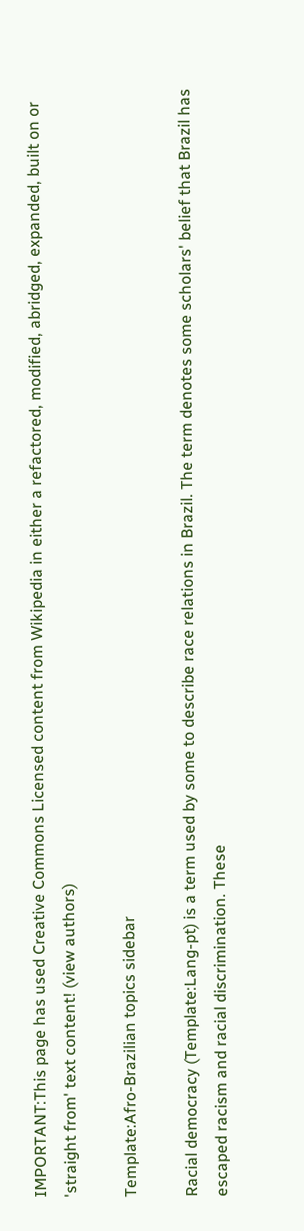IMPORTANT:This page has used Creative Commons Licensed content from Wikipedia in either a refactored, modified, abridged, expanded, built on or 'straight from' text content! (view authors)

Template:Afro-Brazilian topics sidebar

Racial democracy (Template:Lang-pt) is a term used by some to describe race relations in Brazil. The term denotes some scholars' belief that Brazil has escaped racism and racial discrimination. These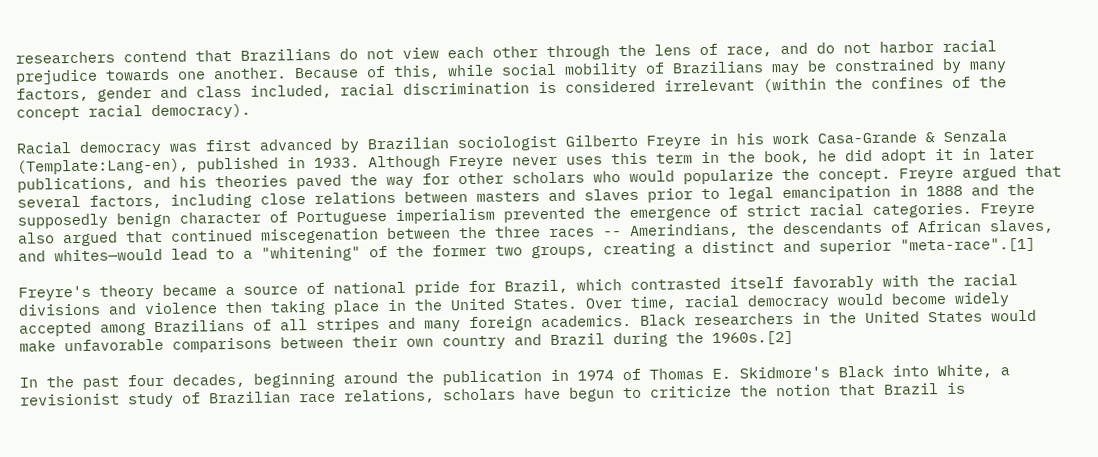researchers contend that Brazilians do not view each other through the lens of race, and do not harbor racial prejudice towards one another. Because of this, while social mobility of Brazilians may be constrained by many factors, gender and class included, racial discrimination is considered irrelevant (within the confines of the concept racial democracy).

Racial democracy was first advanced by Brazilian sociologist Gilberto Freyre in his work Casa-Grande & Senzala (Template:Lang-en), published in 1933. Although Freyre never uses this term in the book, he did adopt it in later publications, and his theories paved the way for other scholars who would popularize the concept. Freyre argued that several factors, including close relations between masters and slaves prior to legal emancipation in 1888 and the supposedly benign character of Portuguese imperialism prevented the emergence of strict racial categories. Freyre also argued that continued miscegenation between the three races -- Amerindians, the descendants of African slaves, and whites—would lead to a "whitening" of the former two groups, creating a distinct and superior "meta-race".[1]

Freyre's theory became a source of national pride for Brazil, which contrasted itself favorably with the racial divisions and violence then taking place in the United States. Over time, racial democracy would become widely accepted among Brazilians of all stripes and many foreign academics. Black researchers in the United States would make unfavorable comparisons between their own country and Brazil during the 1960s.[2]

In the past four decades, beginning around the publication in 1974 of Thomas E. Skidmore's Black into White, a revisionist study of Brazilian race relations, scholars have begun to criticize the notion that Brazil is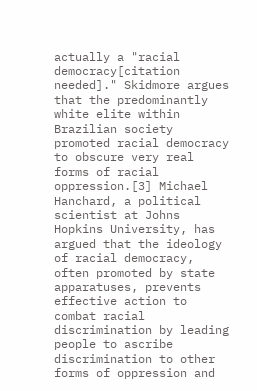actually a "racial democracy[citation needed]." Skidmore argues that the predominantly white elite within Brazilian society promoted racial democracy to obscure very real forms of racial oppression.[3] Michael Hanchard, a political scientist at Johns Hopkins University, has argued that the ideology of racial democracy, often promoted by state apparatuses, prevents effective action to combat racial discrimination by leading people to ascribe discrimination to other forms of oppression and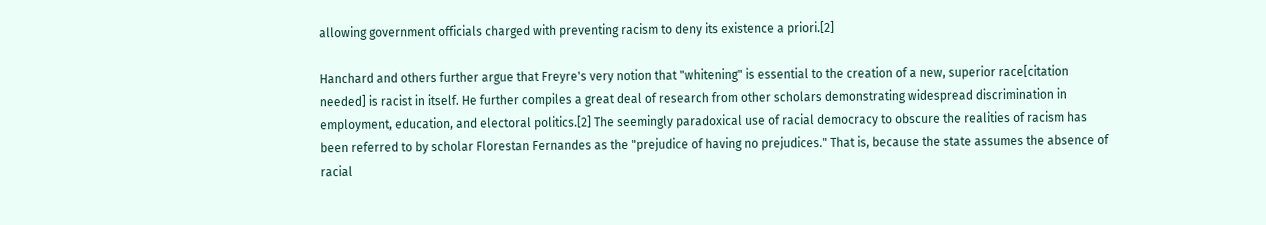allowing government officials charged with preventing racism to deny its existence a priori.[2]

Hanchard and others further argue that Freyre's very notion that "whitening" is essential to the creation of a new, superior race[citation needed] is racist in itself. He further compiles a great deal of research from other scholars demonstrating widespread discrimination in employment, education, and electoral politics.[2] The seemingly paradoxical use of racial democracy to obscure the realities of racism has been referred to by scholar Florestan Fernandes as the "prejudice of having no prejudices." That is, because the state assumes the absence of racial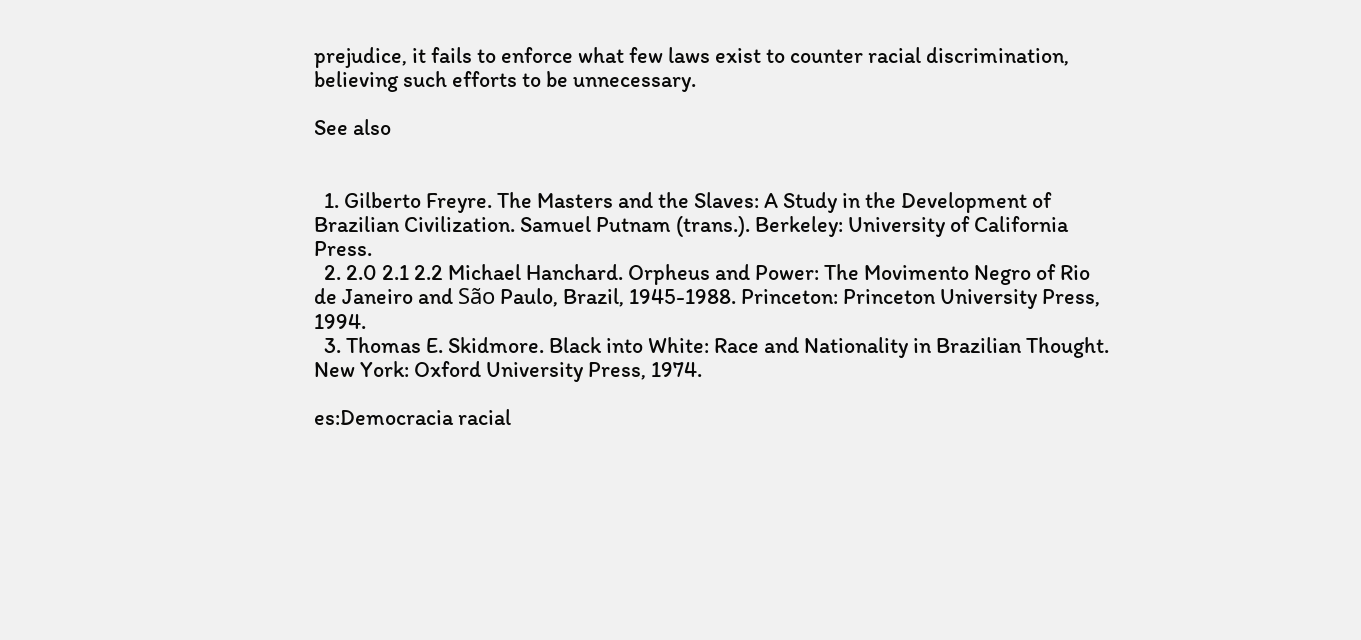prejudice, it fails to enforce what few laws exist to counter racial discrimination, believing such efforts to be unnecessary.

See also


  1. Gilberto Freyre. The Masters and the Slaves: A Study in the Development of Brazilian Civilization. Samuel Putnam (trans.). Berkeley: University of California Press.
  2. 2.0 2.1 2.2 Michael Hanchard. Orpheus and Power: The Movimento Negro of Rio de Janeiro and São Paulo, Brazil, 1945-1988. Princeton: Princeton University Press, 1994.
  3. Thomas E. Skidmore. Black into White: Race and Nationality in Brazilian Thought. New York: Oxford University Press, 1974.

es:Democracia racial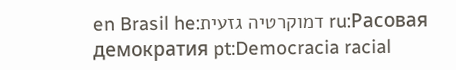en Brasil he:דמוקרטיה גזעית ru:Расовая демократия pt:Democracia racial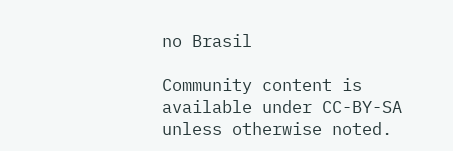no Brasil

Community content is available under CC-BY-SA unless otherwise noted.